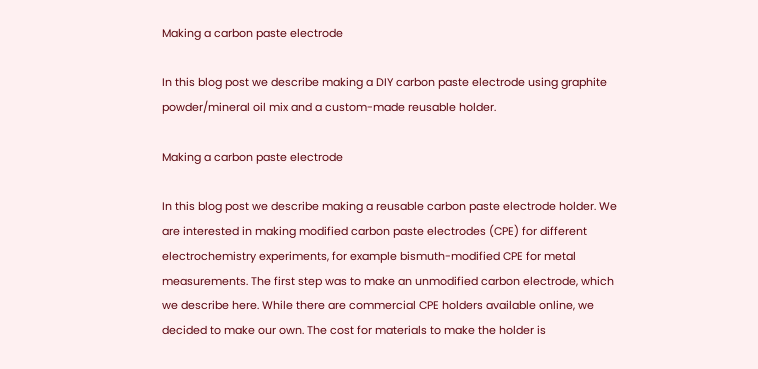Making a carbon paste electrode

In this blog post we describe making a DIY carbon paste electrode using graphite powder/mineral oil mix and a custom-made reusable holder.

Making a carbon paste electrode

In this blog post we describe making a reusable carbon paste electrode holder. We are interested in making modified carbon paste electrodes (CPE) for different electrochemistry experiments, for example bismuth-modified CPE for metal measurements. The first step was to make an unmodified carbon electrode, which we describe here. While there are commercial CPE holders available online, we decided to make our own. The cost for materials to make the holder is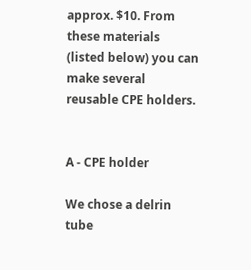approx. $10. From these materials (listed below) you can make several reusable CPE holders.


A - CPE holder

We chose a delrin tube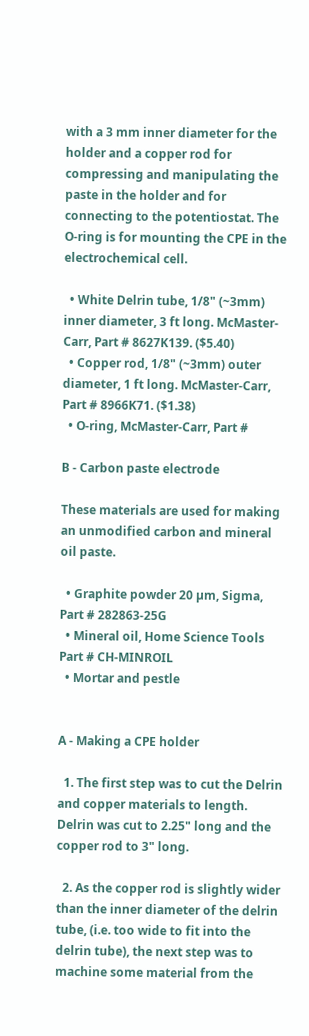with a 3 mm inner diameter for the holder and a copper rod for compressing and manipulating the paste in the holder and for connecting to the potentiostat. The O-ring is for mounting the CPE in the electrochemical cell.

  • White Delrin tube, 1/8" (~3mm) inner diameter, 3 ft long. McMaster-Carr, Part # 8627K139. ($5.40)
  • Copper rod, 1/8" (~3mm) outer diameter, 1 ft long. McMaster-Carr, Part # 8966K71. ($1.38)
  • O-ring, McMaster-Carr, Part #

B - Carbon paste electrode

These materials are used for making an unmodified carbon and mineral oil paste.

  • Graphite powder 20 µm, Sigma, Part # 282863-25G
  • Mineral oil, Home Science Tools Part # CH-MINROIL
  • Mortar and pestle


A - Making a CPE holder

  1. The first step was to cut the Delrin and copper materials to length. Delrin was cut to 2.25" long and the copper rod to 3" long.

  2. As the copper rod is slightly wider than the inner diameter of the delrin tube, (i.e. too wide to fit into the delrin tube), the next step was to machine some material from the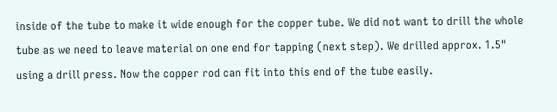inside of the tube to make it wide enough for the copper tube. We did not want to drill the whole tube as we need to leave material on one end for tapping (next step). We drilled approx. 1.5" using a drill press. Now the copper rod can fit into this end of the tube easily.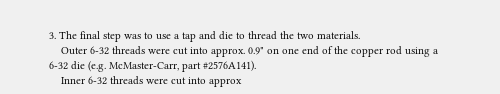3. The final step was to use a tap and die to thread the two materials.
    Outer 6-32 threads were cut into approx. 0.9" on one end of the copper rod using a 6-32 die (e.g. McMaster-Carr, part #2576A141).
    Inner 6-32 threads were cut into approx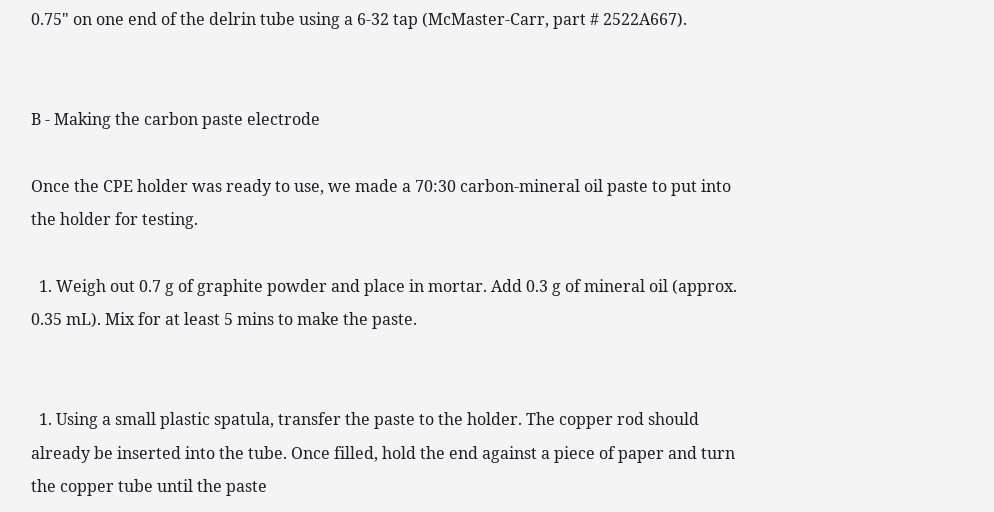0.75" on one end of the delrin tube using a 6-32 tap (McMaster-Carr, part # 2522A667).


B - Making the carbon paste electrode

Once the CPE holder was ready to use, we made a 70:30 carbon-mineral oil paste to put into the holder for testing.

  1. Weigh out 0.7 g of graphite powder and place in mortar. Add 0.3 g of mineral oil (approx. 0.35 mL). Mix for at least 5 mins to make the paste.


  1. Using a small plastic spatula, transfer the paste to the holder. The copper rod should already be inserted into the tube. Once filled, hold the end against a piece of paper and turn the copper tube until the paste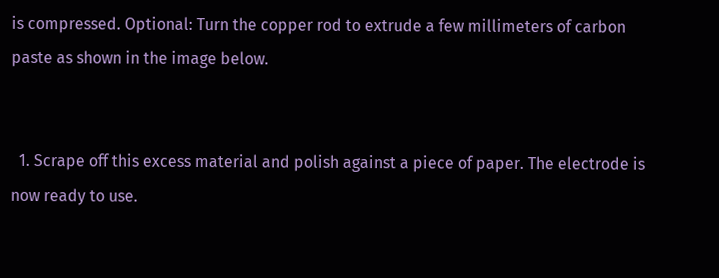is compressed. Optional: Turn the copper rod to extrude a few millimeters of carbon paste as shown in the image below.


  1. Scrape off this excess material and polish against a piece of paper. The electrode is now ready to use.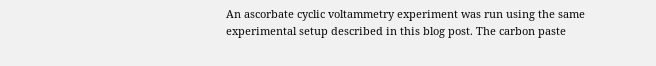An ascorbate cyclic voltammetry experiment was run using the same experimental setup described in this blog post. The carbon paste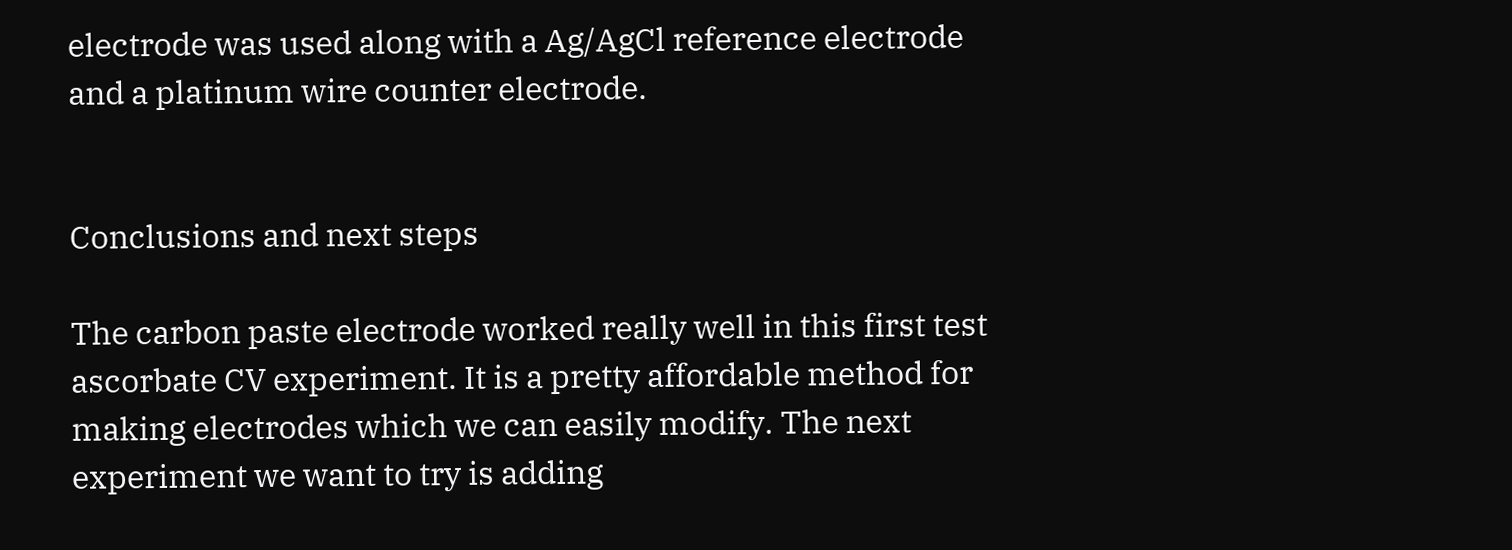electrode was used along with a Ag/AgCl reference electrode and a platinum wire counter electrode.


Conclusions and next steps

The carbon paste electrode worked really well in this first test ascorbate CV experiment. It is a pretty affordable method for making electrodes which we can easily modify. The next experiment we want to try is adding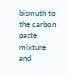bismuth to the carbon paste mixture and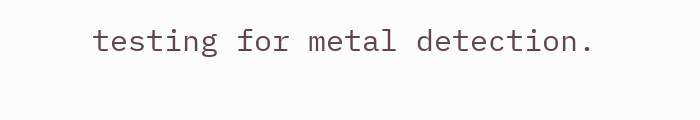testing for metal detection.